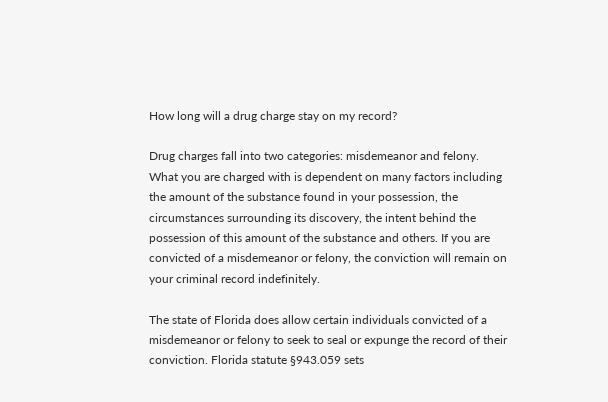How long will a drug charge stay on my record?

Drug charges fall into two categories: misdemeanor and felony. What you are charged with is dependent on many factors including the amount of the substance found in your possession, the circumstances surrounding its discovery, the intent behind the possession of this amount of the substance and others. If you are convicted of a misdemeanor or felony, the conviction will remain on your criminal record indefinitely.

The state of Florida does allow certain individuals convicted of a misdemeanor or felony to seek to seal or expunge the record of their conviction. Florida statute §943.059 sets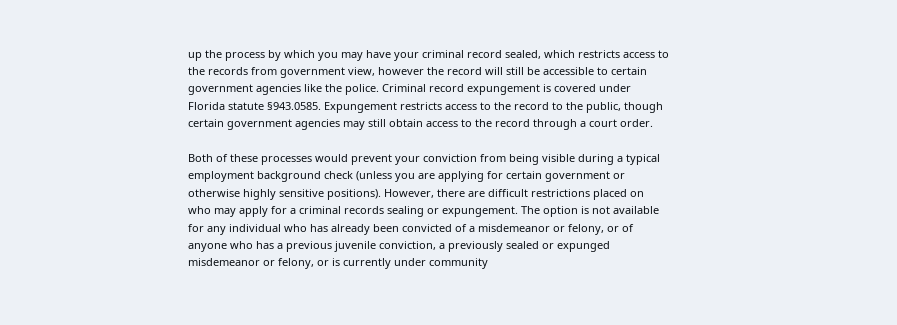up the process by which you may have your criminal record sealed, which restricts access to the records from government view, however the record will still be accessible to certain government agencies like the police. Criminal record expungement is covered under Florida statute §943.0585. Expungement restricts access to the record to the public, though certain government agencies may still obtain access to the record through a court order.

Both of these processes would prevent your conviction from being visible during a typical employment background check (unless you are applying for certain government or otherwise highly sensitive positions). However, there are difficult restrictions placed on who may apply for a criminal records sealing or expungement. The option is not available for any individual who has already been convicted of a misdemeanor or felony, or of anyone who has a previous juvenile conviction, a previously sealed or expunged misdemeanor or felony, or is currently under community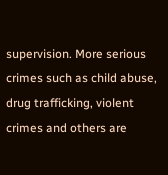supervision. More serious crimes such as child abuse, drug trafficking, violent crimes and others are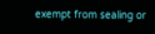exempt from sealing or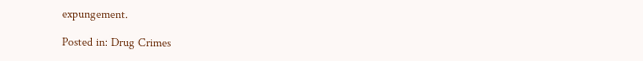expungement.

Posted in: Drug Crimes